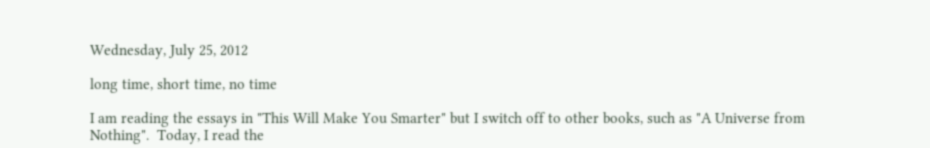Wednesday, July 25, 2012

long time, short time, no time

I am reading the essays in "This Will Make You Smarter" but I switch off to other books, such as "A Universe from Nothing".  Today, I read the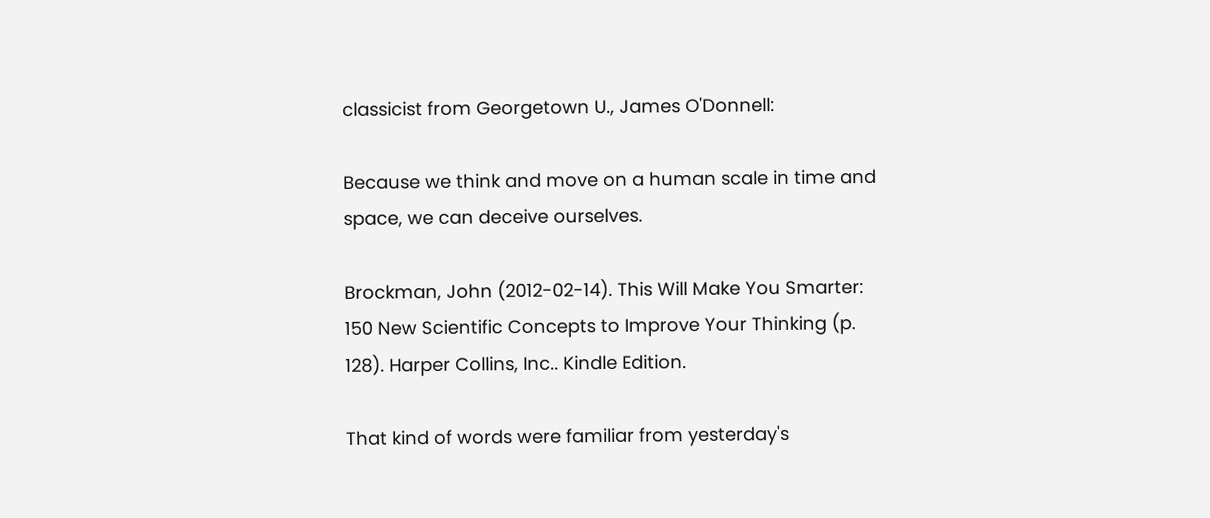classicist from Georgetown U., James O'Donnell:

Because we think and move on a human scale in time and space, we can deceive ourselves.

Brockman, John (2012-02-14). This Will Make You Smarter: 150 New Scientific Concepts to Improve Your Thinking (p. 128). Harper Collins, Inc.. Kindle Edition.

That kind of words were familiar from yesterday's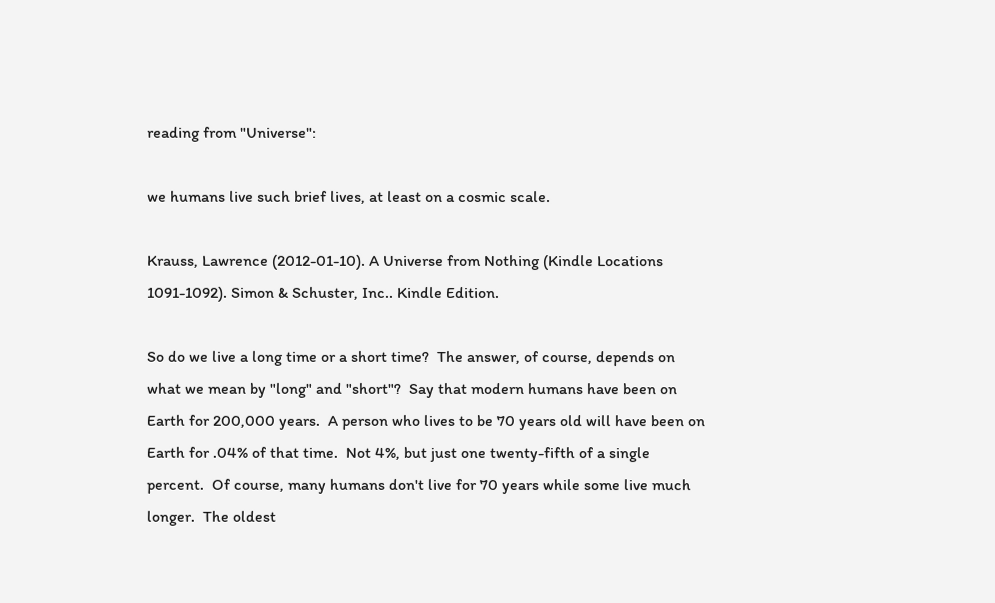reading from "Universe":

we humans live such brief lives, at least on a cosmic scale.

Krauss, Lawrence (2012-01-10). A Universe from Nothing (Kindle Locations 1091-1092). Simon & Schuster, Inc.. Kindle Edition.

So do we live a long time or a short time?  The answer, of course, depends on what we mean by "long" and "short"?  Say that modern humans have been on Earth for 200,000 years.  A person who lives to be 70 years old will have been on Earth for .04% of that time.  Not 4%, but just one twenty-fifth of a single percent.  Of course, many humans don't live for 70 years while some live much longer.  The oldest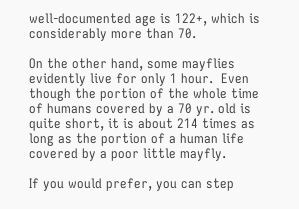well-documented age is 122+, which is considerably more than 70.

On the other hand, some mayflies evidently live for only 1 hour.  Even though the portion of the whole time of humans covered by a 70 yr. old is quite short, it is about 214 times as long as the portion of a human life covered by a poor little mayfly.

If you would prefer, you can step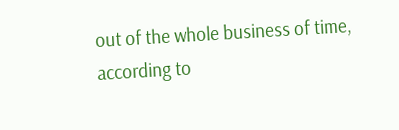out of the whole business of time, according to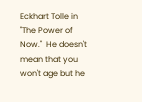Eckhart Tolle in "The Power of Now."  He doesn't mean that you won't age but he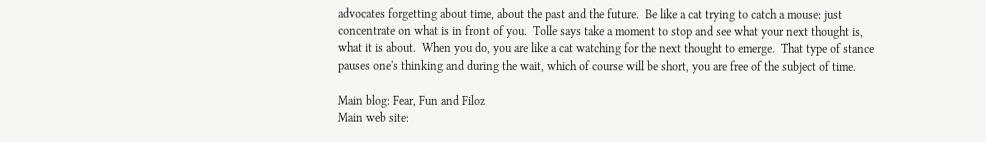advocates forgetting about time, about the past and the future.  Be like a cat trying to catch a mouse: just concentrate on what is in front of you.  Tolle says take a moment to stop and see what your next thought is, what it is about.  When you do, you are like a cat watching for the next thought to emerge.  That type of stance pauses one's thinking and during the wait, which of course will be short, you are free of the subject of time.

Main blog: Fear, Fun and Filoz
Main web site: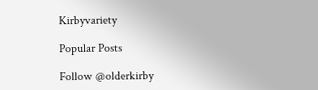Kirbyvariety

Popular Posts

Follow @olderkirby